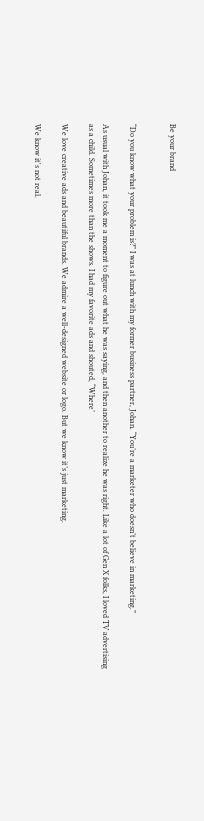Be your brand


“Do you know what your problem is?” I was at lunch with my former business partner, Johan. “You’re a marketer who doesn’t believe in marketing.”

As usual with Johan, it took me a moment to figure out what he was saying, and then another to realize he was right. Like a lot of Gen X folks, I loved TV advertising as a child. Sometimes more than the shows. I had my favorite ads and shouted, “Where’

We love creative ads and beautiful brands. We admire a well-designed website or logo. But we know it’s just marketing.

We know it's not real.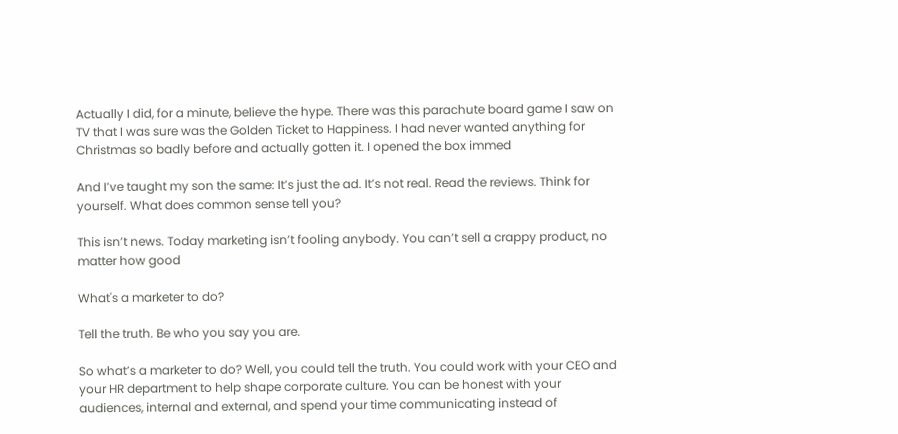Actually I did, for a minute, believe the hype. There was this parachute board game I saw on TV that I was sure was the Golden Ticket to Happiness. I had never wanted anything for Christmas so badly before and actually gotten it. I opened the box immed

And I’ve taught my son the same: It’s just the ad. It’s not real. Read the reviews. Think for yourself. What does common sense tell you?

This isn’t news. Today marketing isn’t fooling anybody. You can’t sell a crappy product, no matter how good

What's a marketer to do?

Tell the truth. Be who you say you are.

So what’s a marketer to do? Well, you could tell the truth. You could work with your CEO and your HR department to help shape corporate culture. You can be honest with your audiences, internal and external, and spend your time communicating instead of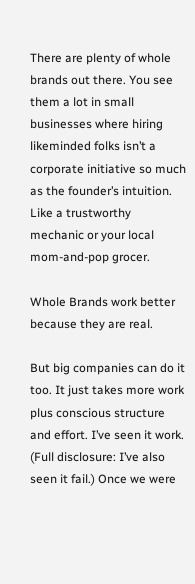There are plenty of whole brands out there. You see them a lot in small businesses where hiring likeminded folks isn’t a corporate initiative so much as the founder’s intuition. Like a trustworthy mechanic or your local mom-and-pop grocer.

Whole Brands work better because they are real.

But big companies can do it too. It just takes more work plus conscious structure and effort. I’ve seen it work. (Full disclosure: I’ve also seen it fail.) Once we were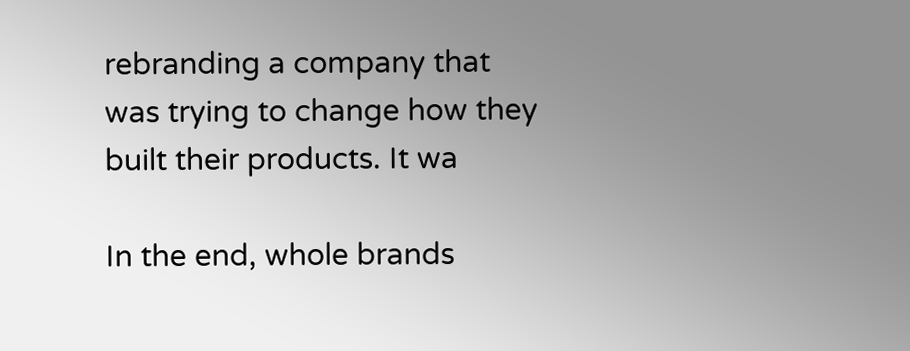rebranding a company that was trying to change how they built their products. It wa

In the end, whole brands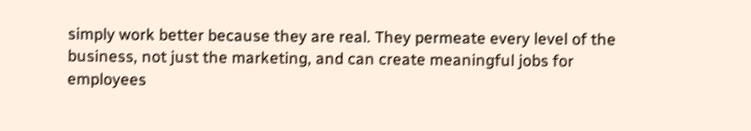simply work better because they are real. They permeate every level of the business, not just the marketing, and can create meaningful jobs for employees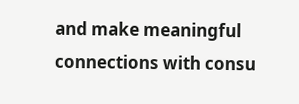and make meaningful connections with consu